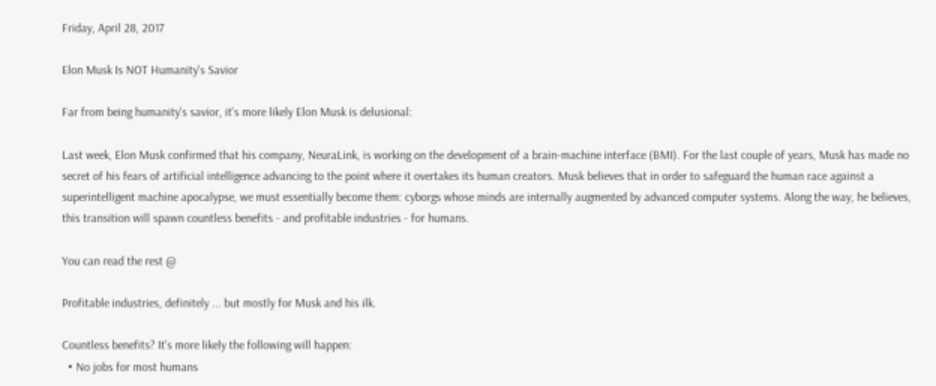Friday, April 28, 2017

Elon Musk Is NOT Humanity's Savior

Far from being humanity's savior, it's more likely Elon Musk is delusional:

Last week, Elon Musk confirmed that his company, NeuraLink, is working on the development of a brain-machine interface (BMI). For the last couple of years, Musk has made no secret of his fears of artificial intelligence advancing to the point where it overtakes its human creators. Musk believes that in order to safeguard the human race against a superintelligent machine apocalypse, we must essentially become them: cyborgs whose minds are internally augmented by advanced computer systems. Along the way, he believes, this transition will spawn countless benefits - and profitable industries - for humans.

You can read the rest @

Profitable industries, definitely ... but mostly for Musk and his ilk.

Countless benefits? It's more likely the following will happen:
  • No jobs for most humans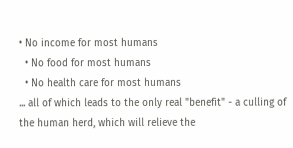• No income for most humans
  • No food for most humans
  • No health care for most humans
... all of which leads to the only real "benefit" - a culling of the human herd, which will relieve the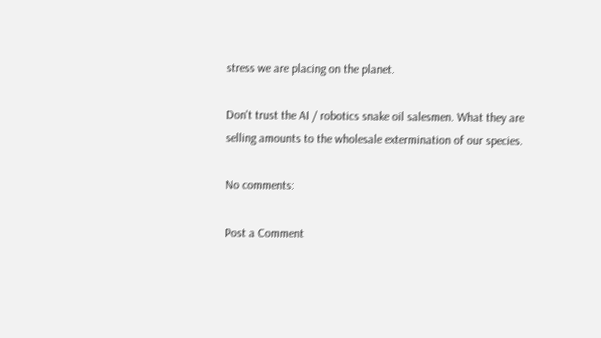stress we are placing on the planet.

Don't trust the AI / robotics snake oil salesmen. What they are selling amounts to the wholesale extermination of our species.

No comments:

Post a Comment